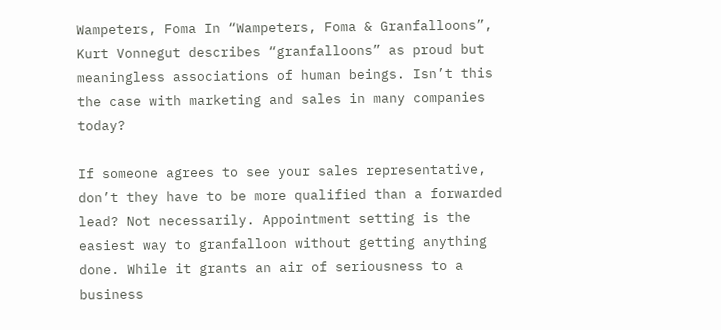Wampeters, Foma In “Wampeters, Foma & Granfalloons”, Kurt Vonnegut describes “granfalloons” as proud but meaningless associations of human beings. Isn’t this the case with marketing and sales in many companies today?

If someone agrees to see your sales representative, don’t they have to be more qualified than a forwarded lead? Not necessarily. Appointment setting is the easiest way to granfalloon without getting anything done. While it grants an air of seriousness to a business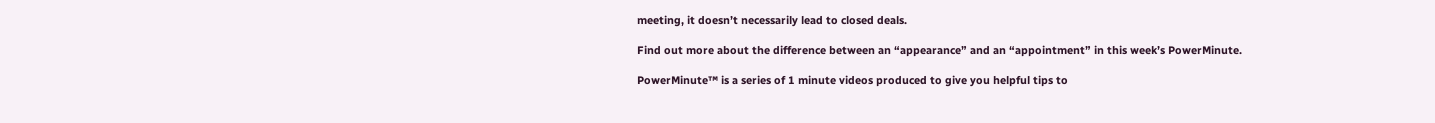meeting, it doesn’t necessarily lead to closed deals.

Find out more about the difference between an “appearance” and an “appointment” in this week’s PowerMinute.

PowerMinute™ is a series of 1 minute videos produced to give you helpful tips to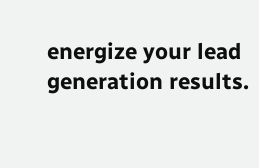energize your lead generation results.